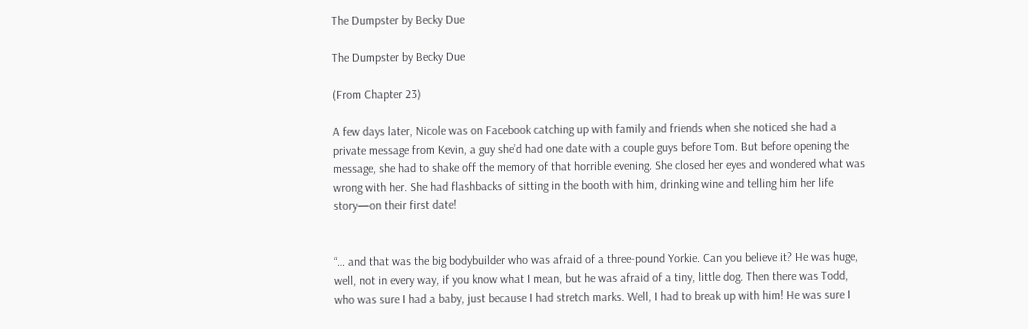The Dumpster by Becky Due

The Dumpster by Becky Due

(From Chapter 23)

A few days later, Nicole was on Facebook catching up with family and friends when she noticed she had a private message from Kevin, a guy she’d had one date with a couple guys before Tom. But before opening the message, she had to shake off the memory of that horrible evening. She closed her eyes and wondered what was wrong with her. She had flashbacks of sitting in the booth with him, drinking wine and telling him her life story—on their first date!


“… and that was the big bodybuilder who was afraid of a three-pound Yorkie. Can you believe it? He was huge, well, not in every way, if you know what I mean, but he was afraid of a tiny, little dog. Then there was Todd, who was sure I had a baby, just because I had stretch marks. Well, I had to break up with him! He was sure I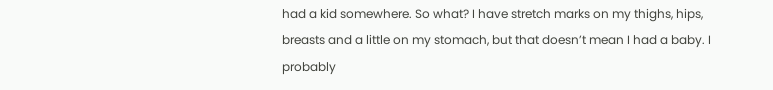had a kid somewhere. So what? I have stretch marks on my thighs, hips, breasts and a little on my stomach, but that doesn’t mean I had a baby. I probably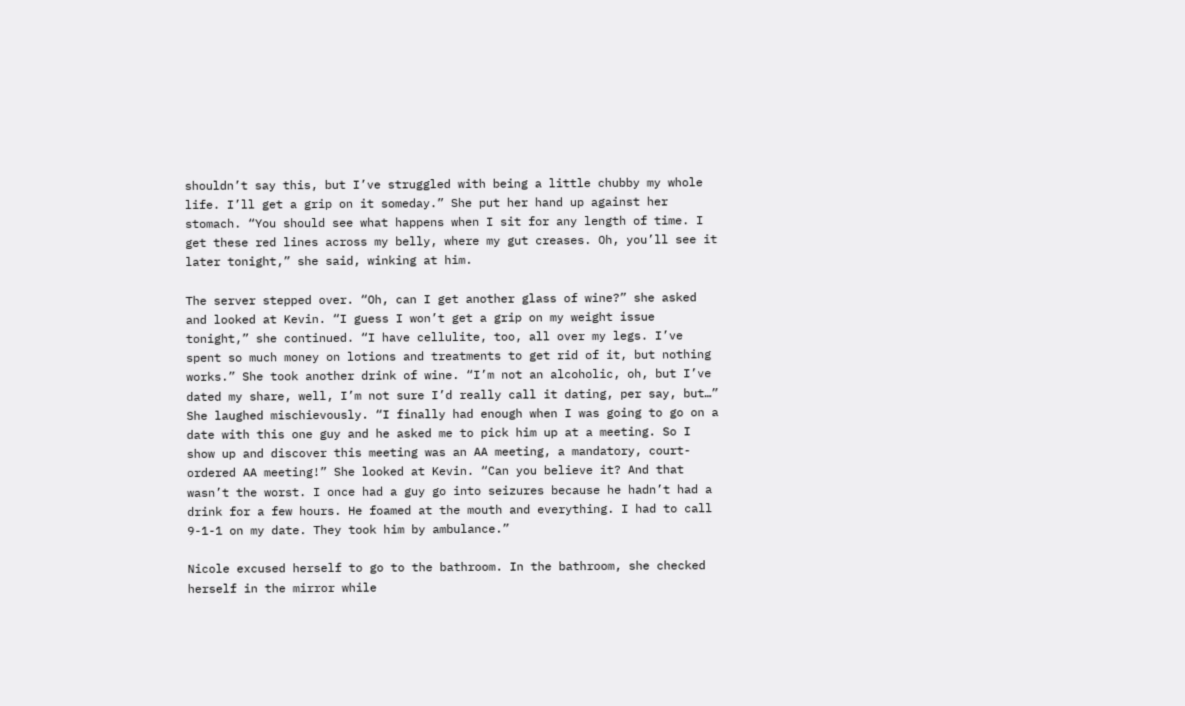shouldn’t say this, but I’ve struggled with being a little chubby my whole life. I’ll get a grip on it someday.” She put her hand up against her stomach. “You should see what happens when I sit for any length of time. I get these red lines across my belly, where my gut creases. Oh, you’ll see it later tonight,” she said, winking at him.

The server stepped over. “Oh, can I get another glass of wine?” she asked and looked at Kevin. “I guess I won’t get a grip on my weight issue tonight,” she continued. “I have cellulite, too, all over my legs. I’ve spent so much money on lotions and treatments to get rid of it, but nothing works.” She took another drink of wine. “I’m not an alcoholic, oh, but I’ve dated my share, well, I’m not sure I’d really call it dating, per say, but…” She laughed mischievously. “I finally had enough when I was going to go on a date with this one guy and he asked me to pick him up at a meeting. So I show up and discover this meeting was an AA meeting, a mandatory, court-ordered AA meeting!” She looked at Kevin. “Can you believe it? And that wasn’t the worst. I once had a guy go into seizures because he hadn’t had a drink for a few hours. He foamed at the mouth and everything. I had to call 9-1-1 on my date. They took him by ambulance.”

Nicole excused herself to go to the bathroom. In the bathroom, she checked herself in the mirror while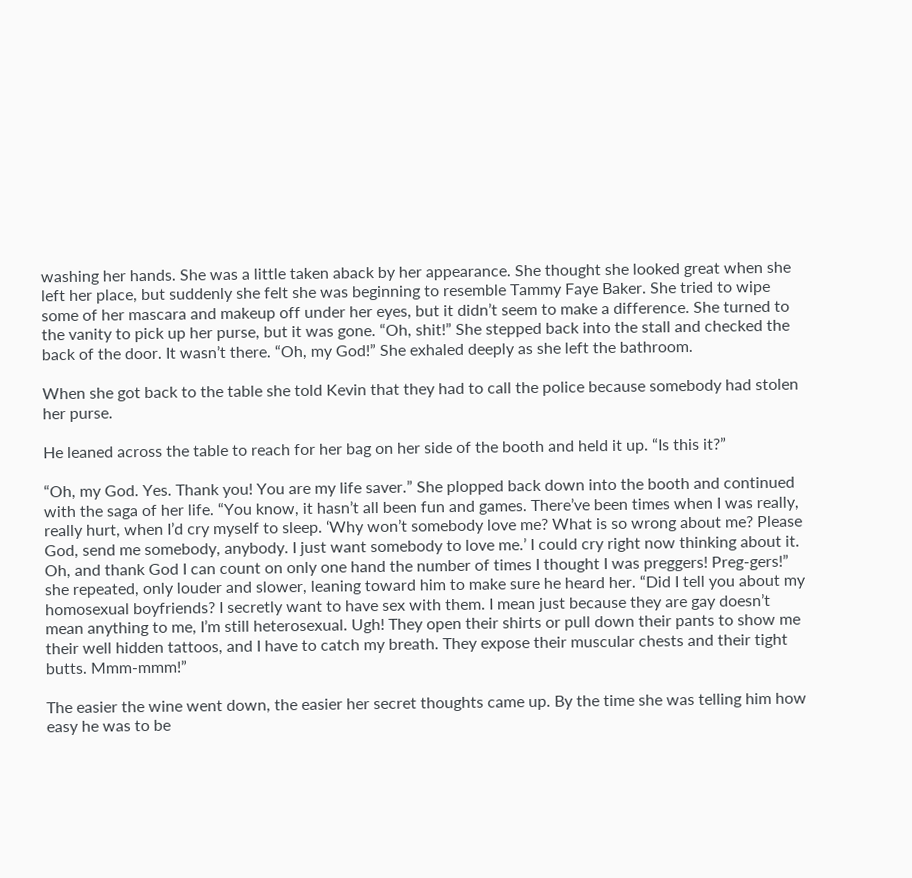washing her hands. She was a little taken aback by her appearance. She thought she looked great when she left her place, but suddenly she felt she was beginning to resemble Tammy Faye Baker. She tried to wipe some of her mascara and makeup off under her eyes, but it didn’t seem to make a difference. She turned to the vanity to pick up her purse, but it was gone. “Oh, shit!” She stepped back into the stall and checked the back of the door. It wasn’t there. “Oh, my God!” She exhaled deeply as she left the bathroom.

When she got back to the table she told Kevin that they had to call the police because somebody had stolen her purse.

He leaned across the table to reach for her bag on her side of the booth and held it up. “Is this it?”

“Oh, my God. Yes. Thank you! You are my life saver.” She plopped back down into the booth and continued with the saga of her life. “You know, it hasn’t all been fun and games. There’ve been times when I was really, really hurt, when I’d cry myself to sleep. ‘Why won’t somebody love me? What is so wrong about me? Please God, send me somebody, anybody. I just want somebody to love me.’ I could cry right now thinking about it. Oh, and thank God I can count on only one hand the number of times I thought I was preggers! Preg-gers!” she repeated, only louder and slower, leaning toward him to make sure he heard her. “Did I tell you about my homosexual boyfriends? I secretly want to have sex with them. I mean just because they are gay doesn’t mean anything to me, I’m still heterosexual. Ugh! They open their shirts or pull down their pants to show me their well hidden tattoos, and I have to catch my breath. They expose their muscular chests and their tight butts. Mmm-mmm!”

The easier the wine went down, the easier her secret thoughts came up. By the time she was telling him how easy he was to be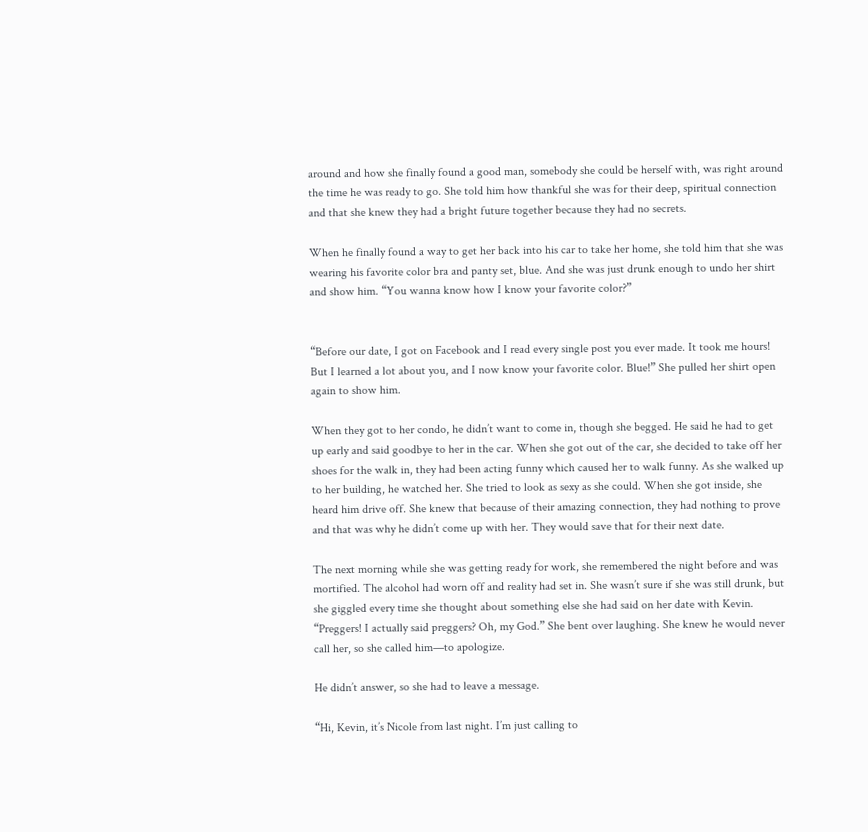around and how she finally found a good man, somebody she could be herself with, was right around the time he was ready to go. She told him how thankful she was for their deep, spiritual connection and that she knew they had a bright future together because they had no secrets.

When he finally found a way to get her back into his car to take her home, she told him that she was wearing his favorite color bra and panty set, blue. And she was just drunk enough to undo her shirt and show him. “You wanna know how I know your favorite color?”


“Before our date, I got on Facebook and I read every single post you ever made. It took me hours! But I learned a lot about you, and I now know your favorite color. Blue!” She pulled her shirt open again to show him.

When they got to her condo, he didn’t want to come in, though she begged. He said he had to get up early and said goodbye to her in the car. When she got out of the car, she decided to take off her shoes for the walk in, they had been acting funny which caused her to walk funny. As she walked up to her building, he watched her. She tried to look as sexy as she could. When she got inside, she heard him drive off. She knew that because of their amazing connection, they had nothing to prove and that was why he didn’t come up with her. They would save that for their next date.

The next morning while she was getting ready for work, she remembered the night before and was mortified. The alcohol had worn off and reality had set in. She wasn’t sure if she was still drunk, but she giggled every time she thought about something else she had said on her date with Kevin. “Preggers! I actually said preggers? Oh, my God.” She bent over laughing. She knew he would never call her, so she called him—to apologize.

He didn’t answer, so she had to leave a message.

“Hi, Kevin, it’s Nicole from last night. I’m just calling to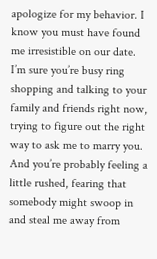apologize for my behavior. I know you must have found me irresistible on our date. I’m sure you’re busy ring shopping and talking to your family and friends right now, trying to figure out the right way to ask me to marry you. And you’re probably feeling a little rushed, fearing that somebody might swoop in and steal me away from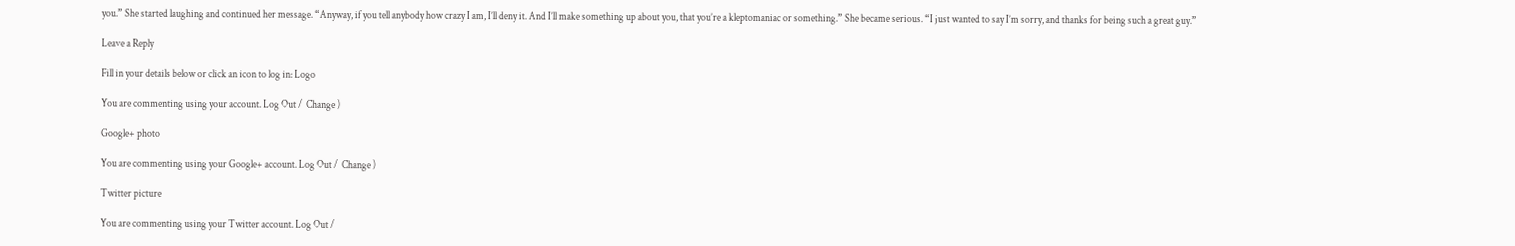you.” She started laughing and continued her message. “Anyway, if you tell anybody how crazy I am, I’ll deny it. And I’ll make something up about you, that you’re a kleptomaniac or something.” She became serious. “I just wanted to say I’m sorry, and thanks for being such a great guy.”

Leave a Reply

Fill in your details below or click an icon to log in: Logo

You are commenting using your account. Log Out /  Change )

Google+ photo

You are commenting using your Google+ account. Log Out /  Change )

Twitter picture

You are commenting using your Twitter account. Log Out /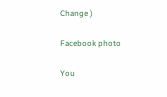Change )

Facebook photo

You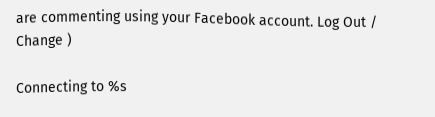are commenting using your Facebook account. Log Out /  Change )

Connecting to %s